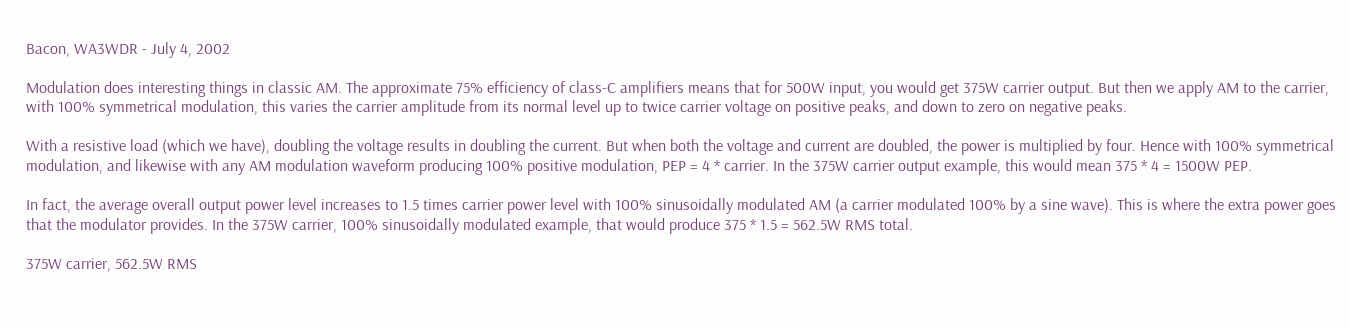Bacon, WA3WDR - July 4, 2002

Modulation does interesting things in classic AM. The approximate 75% efficiency of class-C amplifiers means that for 500W input, you would get 375W carrier output. But then we apply AM to the carrier, with 100% symmetrical modulation, this varies the carrier amplitude from its normal level up to twice carrier voltage on positive peaks, and down to zero on negative peaks.

With a resistive load (which we have), doubling the voltage results in doubling the current. But when both the voltage and current are doubled, the power is multiplied by four. Hence with 100% symmetrical modulation, and likewise with any AM modulation waveform producing 100% positive modulation, PEP = 4 * carrier. In the 375W carrier output example, this would mean 375 * 4 = 1500W PEP.

In fact, the average overall output power level increases to 1.5 times carrier power level with 100% sinusoidally modulated AM (a carrier modulated 100% by a sine wave). This is where the extra power goes that the modulator provides. In the 375W carrier, 100% sinusoidally modulated example, that would produce 375 * 1.5 = 562.5W RMS total.

375W carrier, 562.5W RMS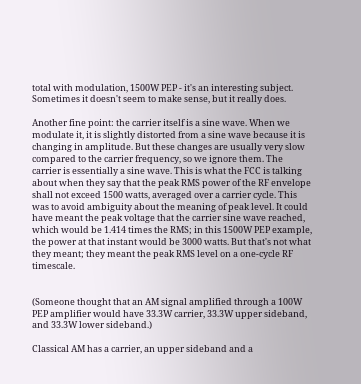total with modulation, 1500W PEP - it's an interesting subject. Sometimes it doesn't seem to make sense, but it really does.

Another fine point: the carrier itself is a sine wave. When we modulate it, it is slightly distorted from a sine wave because it is changing in amplitude. But these changes are usually very slow compared to the carrier frequency, so we ignore them. The carrier is essentially a sine wave. This is what the FCC is talking about when they say that the peak RMS power of the RF envelope shall not exceed 1500 watts, averaged over a carrier cycle. This was to avoid ambiguity about the meaning of peak level. It could have meant the peak voltage that the carrier sine wave reached, which would be 1.414 times the RMS; in this 1500W PEP example, the power at that instant would be 3000 watts. But that's not what
they meant; they meant the peak RMS level on a one-cycle RF timescale.


(Someone thought that an AM signal amplified through a 100W PEP amplifier would have 33.3W carrier, 33.3W upper sideband, and 33.3W lower sideband.)

Classical AM has a carrier, an upper sideband and a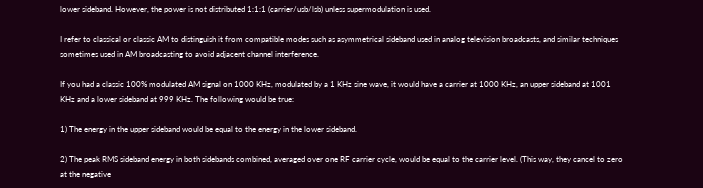lower sideband. However, the power is not distributed 1:1:1 (carrier/usb/lsb) unless supermodulation is used.

I refer to classical or classic AM to distinguish it from compatible modes such as asymmetrical sideband used in analog television broadcasts, and similar techniques sometimes used in AM broadcasting to avoid adjacent channel interference.

If you had a classic 100% modulated AM signal on 1000 KHz, modulated by a 1 KHz sine wave, it would have a carrier at 1000 KHz, an upper sideband at 1001 KHz and a lower sideband at 999 KHz. The following would be true:

1) The energy in the upper sideband would be equal to the energy in the lower sideband.

2) The peak RMS sideband energy in both sidebands combined, averaged over one RF carrier cycle, would be equal to the carrier level. (This way, they cancel to zero at the negative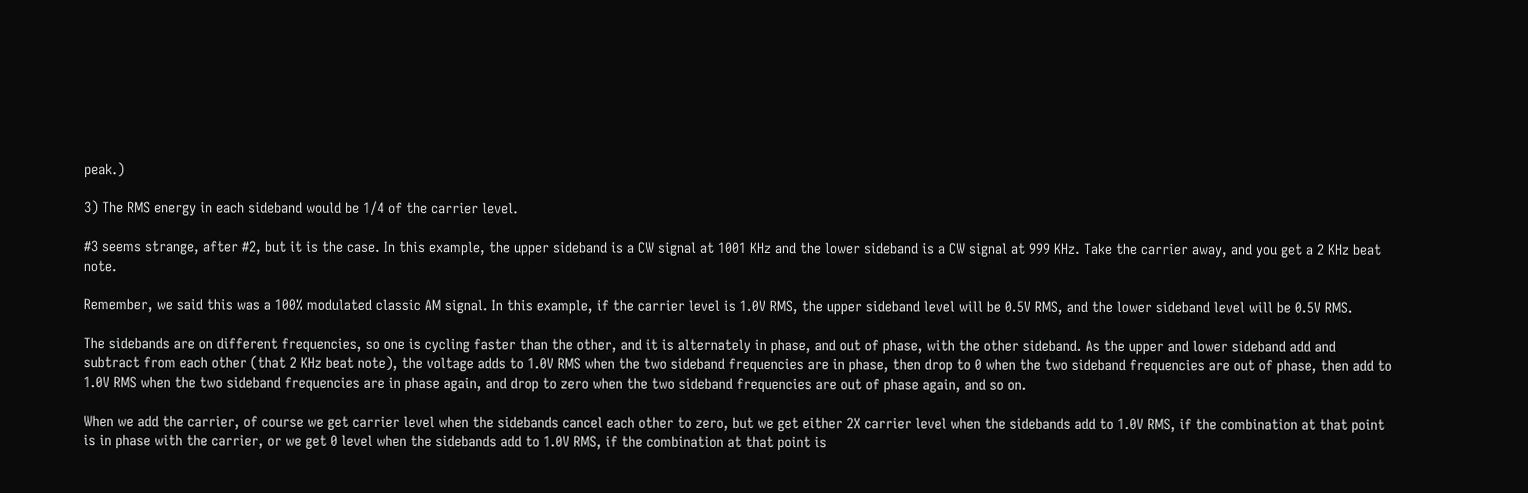peak.)

3) The RMS energy in each sideband would be 1/4 of the carrier level.

#3 seems strange, after #2, but it is the case. In this example, the upper sideband is a CW signal at 1001 KHz and the lower sideband is a CW signal at 999 KHz. Take the carrier away, and you get a 2 KHz beat note.

Remember, we said this was a 100% modulated classic AM signal. In this example, if the carrier level is 1.0V RMS, the upper sideband level will be 0.5V RMS, and the lower sideband level will be 0.5V RMS.

The sidebands are on different frequencies, so one is cycling faster than the other, and it is alternately in phase, and out of phase, with the other sideband. As the upper and lower sideband add and subtract from each other (that 2 KHz beat note), the voltage adds to 1.0V RMS when the two sideband frequencies are in phase, then drop to 0 when the two sideband frequencies are out of phase, then add to 1.0V RMS when the two sideband frequencies are in phase again, and drop to zero when the two sideband frequencies are out of phase again, and so on.

When we add the carrier, of course we get carrier level when the sidebands cancel each other to zero, but we get either 2X carrier level when the sidebands add to 1.0V RMS, if the combination at that point is in phase with the carrier, or we get 0 level when the sidebands add to 1.0V RMS, if the combination at that point is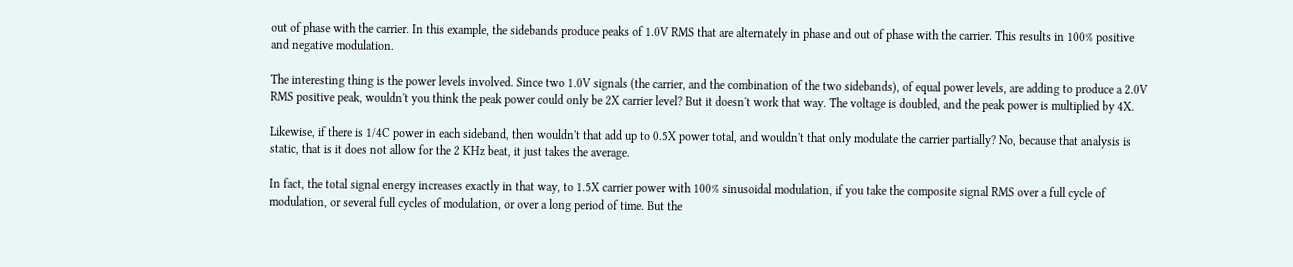out of phase with the carrier. In this example, the sidebands produce peaks of 1.0V RMS that are alternately in phase and out of phase with the carrier. This results in 100% positive and negative modulation.

The interesting thing is the power levels involved. Since two 1.0V signals (the carrier, and the combination of the two sidebands), of equal power levels, are adding to produce a 2.0V RMS positive peak, wouldn't you think the peak power could only be 2X carrier level? But it doesn't work that way. The voltage is doubled, and the peak power is multiplied by 4X.

Likewise, if there is 1/4C power in each sideband, then wouldn't that add up to 0.5X power total, and wouldn't that only modulate the carrier partially? No, because that analysis is static, that is it does not allow for the 2 KHz beat, it just takes the average.

In fact, the total signal energy increases exactly in that way, to 1.5X carrier power with 100% sinusoidal modulation, if you take the composite signal RMS over a full cycle of modulation, or several full cycles of modulation, or over a long period of time. But the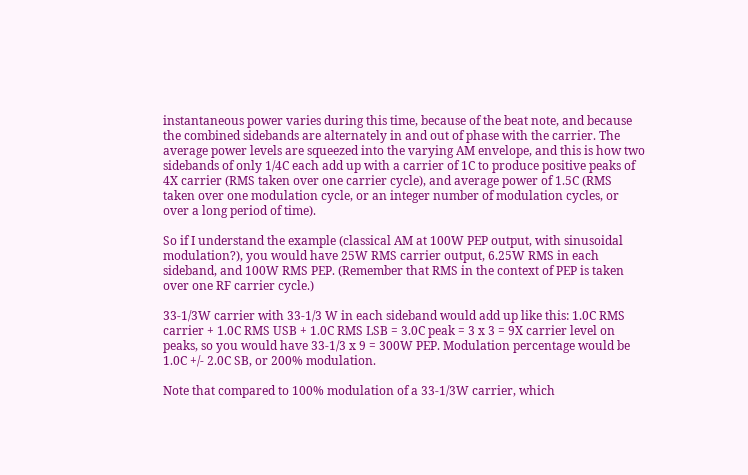instantaneous power varies during this time, because of the beat note, and because the combined sidebands are alternately in and out of phase with the carrier. The average power levels are squeezed into the varying AM envelope, and this is how two sidebands of only 1/4C each add up with a carrier of 1C to produce positive peaks of 4X carrier (RMS taken over one carrier cycle), and average power of 1.5C (RMS taken over one modulation cycle, or an integer number of modulation cycles, or over a long period of time).

So if I understand the example (classical AM at 100W PEP output, with sinusoidal modulation?), you would have 25W RMS carrier output, 6.25W RMS in each sideband, and 100W RMS PEP. (Remember that RMS in the context of PEP is taken over one RF carrier cycle.)

33-1/3W carrier with 33-1/3 W in each sideband would add up like this: 1.0C RMS carrier + 1.0C RMS USB + 1.0C RMS LSB = 3.0C peak = 3 x 3 = 9X carrier level on peaks, so you would have 33-1/3 x 9 = 300W PEP. Modulation percentage would be 1.0C +/- 2.0C SB, or 200% modulation.

Note that compared to 100% modulation of a 33-1/3W carrier, which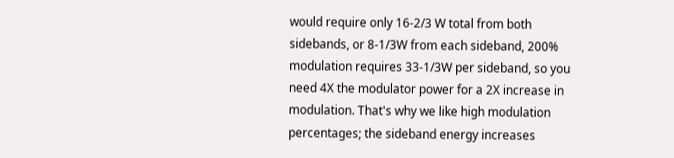would require only 16-2/3 W total from both sidebands, or 8-1/3W from each sideband, 200% modulation requires 33-1/3W per sideband, so you need 4X the modulator power for a 2X increase in modulation. That's why we like high modulation percentages; the sideband energy increases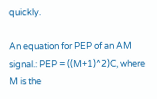quickly.

An equation for PEP of an AM signal.: PEP = ((M+1)^2)C, where M is the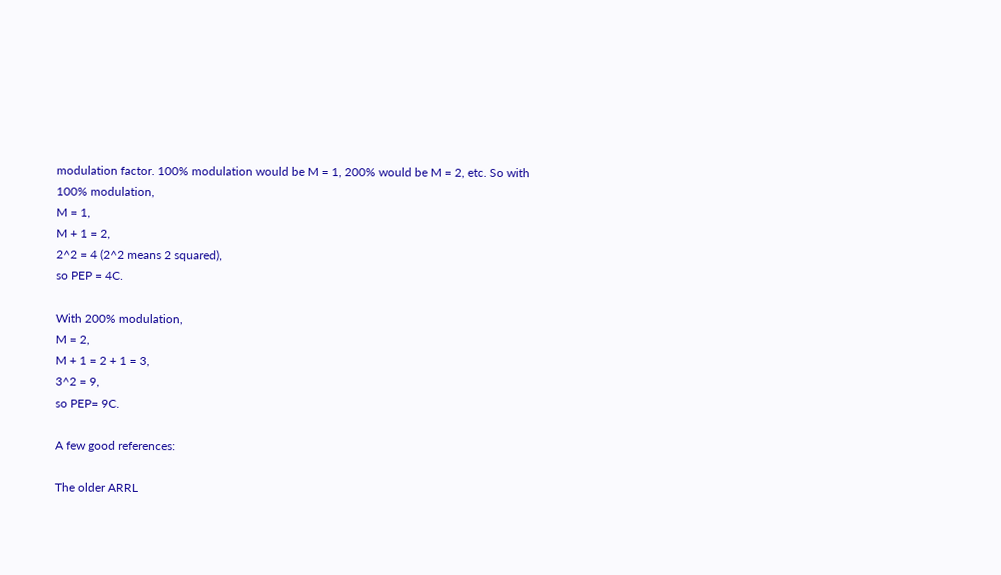modulation factor. 100% modulation would be M = 1, 200% would be M = 2, etc. So with 100% modulation,
M = 1,
M + 1 = 2,
2^2 = 4 (2^2 means 2 squared),
so PEP = 4C.

With 200% modulation,
M = 2,
M + 1 = 2 + 1 = 3,
3^2 = 9,
so PEP= 9C.

A few good references:

The older ARRL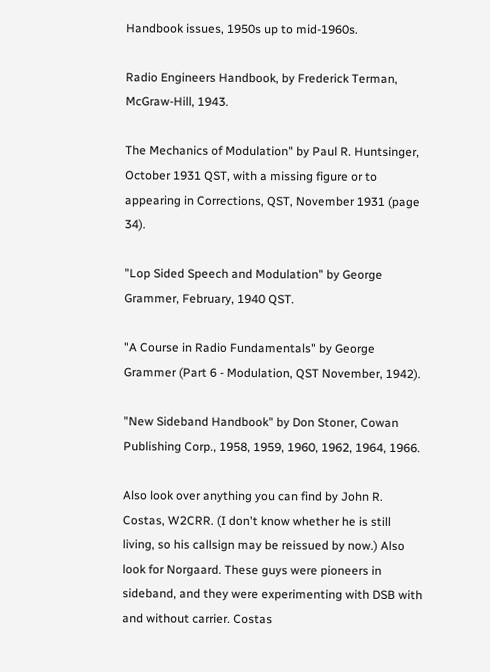Handbook issues, 1950s up to mid-1960s.

Radio Engineers Handbook, by Frederick Terman, McGraw-Hill, 1943.

The Mechanics of Modulation" by Paul R. Huntsinger, October 1931 QST, with a missing figure or to appearing in Corrections, QST, November 1931 (page 34).

"Lop Sided Speech and Modulation" by George Grammer, February, 1940 QST.

"A Course in Radio Fundamentals" by George Grammer (Part 6 - Modulation, QST November, 1942).

"New Sideband Handbook" by Don Stoner, Cowan Publishing Corp., 1958, 1959, 1960, 1962, 1964, 1966.

Also look over anything you can find by John R. Costas, W2CRR. (I don't know whether he is still living, so his callsign may be reissued by now.) Also look for Norgaard. These guys were pioneers in sideband, and they were experimenting with DSB with and without carrier. Costas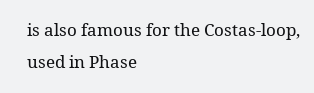is also famous for the Costas-loop, used in Phase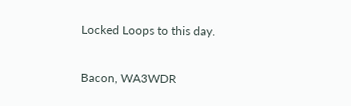Locked Loops to this day.

Bacon, WA3WDR